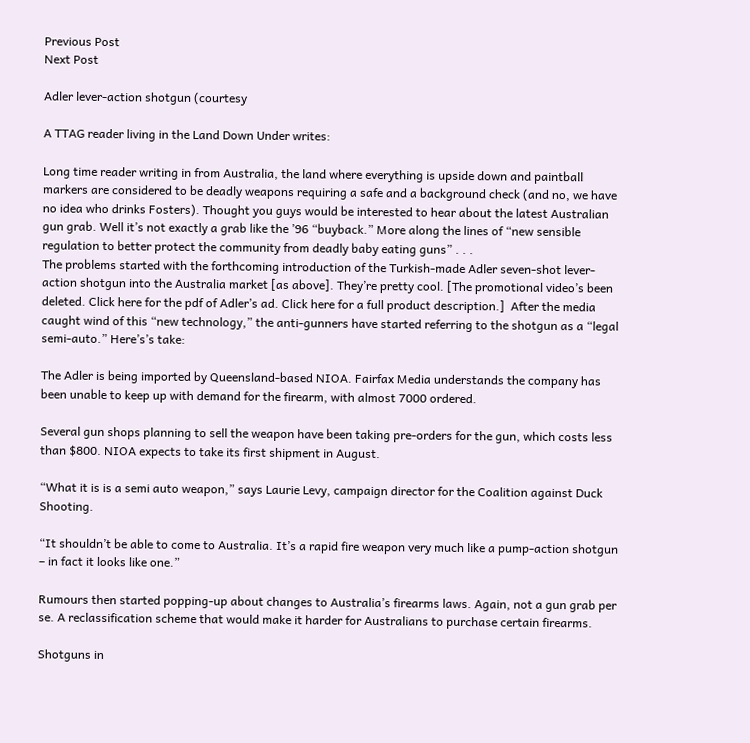Previous Post
Next Post

Adler lever-action shotgun (courtesy

A TTAG reader living in the Land Down Under writes:

Long time reader writing in from Australia, the land where everything is upside down and paintball markers are considered to be deadly weapons requiring a safe and a background check (and no, we have no idea who drinks Fosters). Thought you guys would be interested to hear about the latest Australian gun grab. Well it’s not exactly a grab like the ’96 “buyback.” More along the lines of “new sensible regulation to better protect the community from deadly baby eating guns” . . .
The problems started with the forthcoming introduction of the Turkish-made Adler seven-shot lever-action shotgun into the Australia market [as above]. They’re pretty cool. [The promotional video’s been deleted. Click here for the pdf of Adler’s ad. Click here for a full product description.]  After the media caught wind of this “new technology,” the anti-gunners have started referring to the shotgun as a “legal semi-auto.” Here’s’s take:

The Adler is being imported by Queensland-based NIOA. Fairfax Media understands the company has been unable to keep up with demand for the firearm, with almost 7000 ordered.

Several gun shops planning to sell the weapon have been taking pre-orders for the gun, which costs less than $800. NIOA expects to take its first shipment in August.

“What it is is a semi auto weapon,” says Laurie Levy, campaign director for the Coalition against Duck Shooting.

“It shouldn’t be able to come to Australia. It’s a rapid fire weapon very much like a pump-action shotgun – in fact it looks like one.”

Rumours then started popping-up about changes to Australia’s firearms laws. Again, not a gun grab per se. A reclassification scheme that would make it harder for Australians to purchase certain firearms.

Shotguns in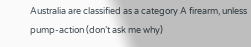Australia are classified as a category A firearm, unless pump-action (don’t ask me why)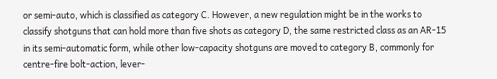or semi-auto, which is classified as category C. However, a new regulation might be in the works to classify shotguns that can hold more than five shots as category D, the same restricted class as an AR-15 in its semi-automatic form, while other low-capacity shotguns are moved to category B, commonly for centre-fire bolt-action, lever-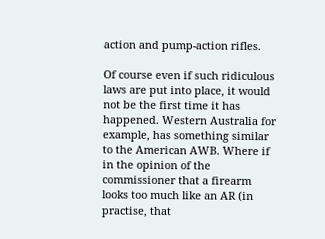action and pump-action rifles.

Of course even if such ridiculous laws are put into place, it would not be the first time it has happened. Western Australia for example, has something similar to the American AWB. Where if in the opinion of the commissioner that a firearm looks too much like an AR (in practise, that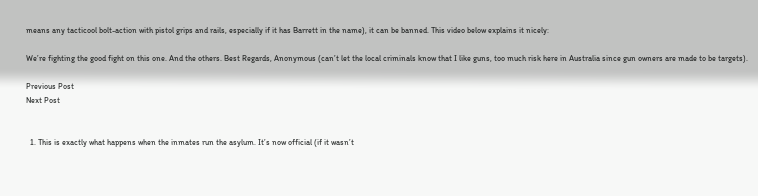means any tacticool bolt-action with pistol grips and rails, especially if it has Barrett in the name), it can be banned. This video below explains it nicely:

We’re fighting the good fight on this one. And the others. Best Regards, Anonymous (can’t let the local criminals know that I like guns, too much risk here in Australia since gun owners are made to be targets).

Previous Post
Next Post


  1. This is exactly what happens when the inmates run the asylum. It’s now official (if it wasn’t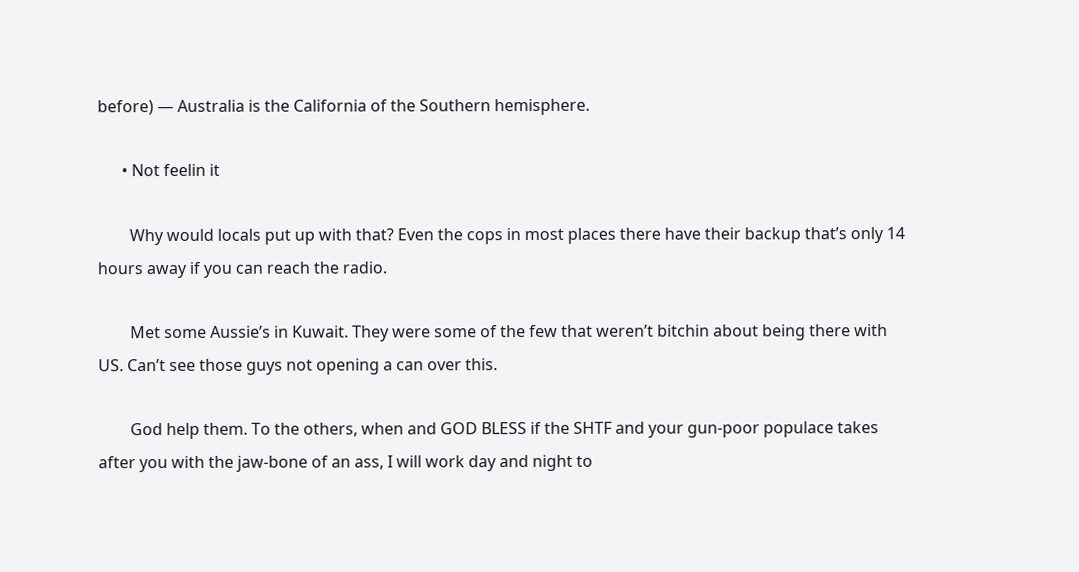before) — Australia is the California of the Southern hemisphere.

      • Not feelin it

        Why would locals put up with that? Even the cops in most places there have their backup that’s only 14 hours away if you can reach the radio.

        Met some Aussie’s in Kuwait. They were some of the few that weren’t bitchin about being there with US. Can’t see those guys not opening a can over this.

        God help them. To the others, when and GOD BLESS if the SHTF and your gun-poor populace takes after you with the jaw-bone of an ass, I will work day and night to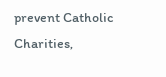prevent Catholic Charities,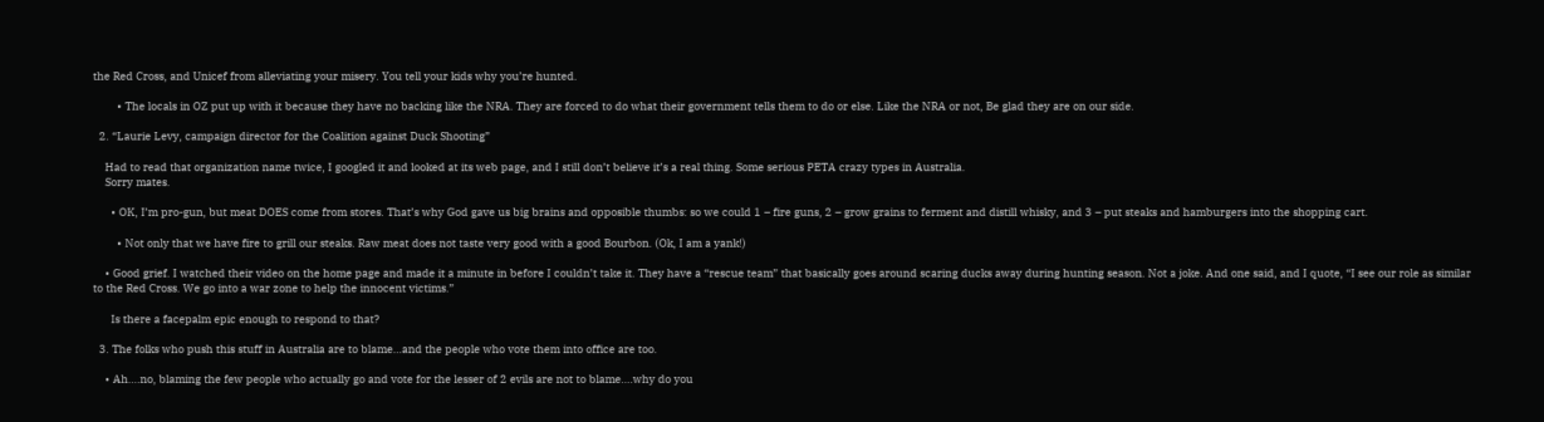the Red Cross, and Unicef from alleviating your misery. You tell your kids why you’re hunted.

        • The locals in OZ put up with it because they have no backing like the NRA. They are forced to do what their government tells them to do or else. Like the NRA or not, Be glad they are on our side.

  2. “Laurie Levy, campaign director for the Coalition against Duck Shooting”

    Had to read that organization name twice, I googled it and looked at its web page, and I still don’t believe it’s a real thing. Some serious PETA crazy types in Australia.
    Sorry mates.

      • OK, I’m pro-gun, but meat DOES come from stores. That’s why God gave us big brains and opposible thumbs: so we could 1 – fire guns, 2 – grow grains to ferment and distill whisky, and 3 – put steaks and hamburgers into the shopping cart.

        • Not only that we have fire to grill our steaks. Raw meat does not taste very good with a good Bourbon. (Ok, I am a yank!)

    • Good grief. I watched their video on the home page and made it a minute in before I couldn’t take it. They have a “rescue team” that basically goes around scaring ducks away during hunting season. Not a joke. And one said, and I quote, “I see our role as similar to the Red Cross. We go into a war zone to help the innocent victims.”

      Is there a facepalm epic enough to respond to that?

  3. The folks who push this stuff in Australia are to blame…and the people who vote them into office are too.

    • Ah….no, blaming the few people who actually go and vote for the lesser of 2 evils are not to blame….why do you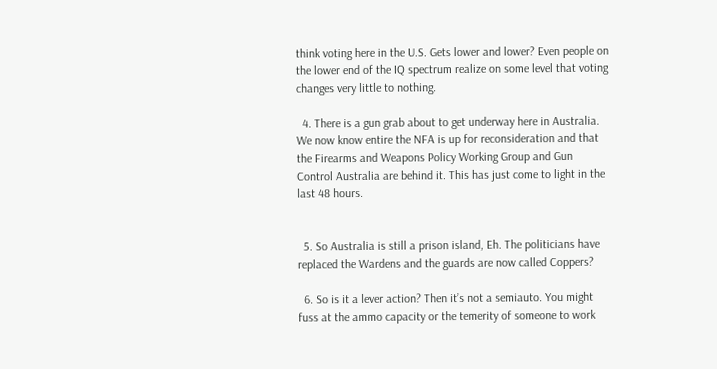think voting here in the U.S. Gets lower and lower? Even people on the lower end of the IQ spectrum realize on some level that voting changes very little to nothing.

  4. There is a gun grab about to get underway here in Australia. We now know entire the NFA is up for reconsideration and that the Firearms and Weapons Policy Working Group and Gun Control Australia are behind it. This has just come to light in the last 48 hours.


  5. So Australia is still a prison island, Eh. The politicians have replaced the Wardens and the guards are now called Coppers?

  6. So is it a lever action? Then it’s not a semiauto. You might fuss at the ammo capacity or the temerity of someone to work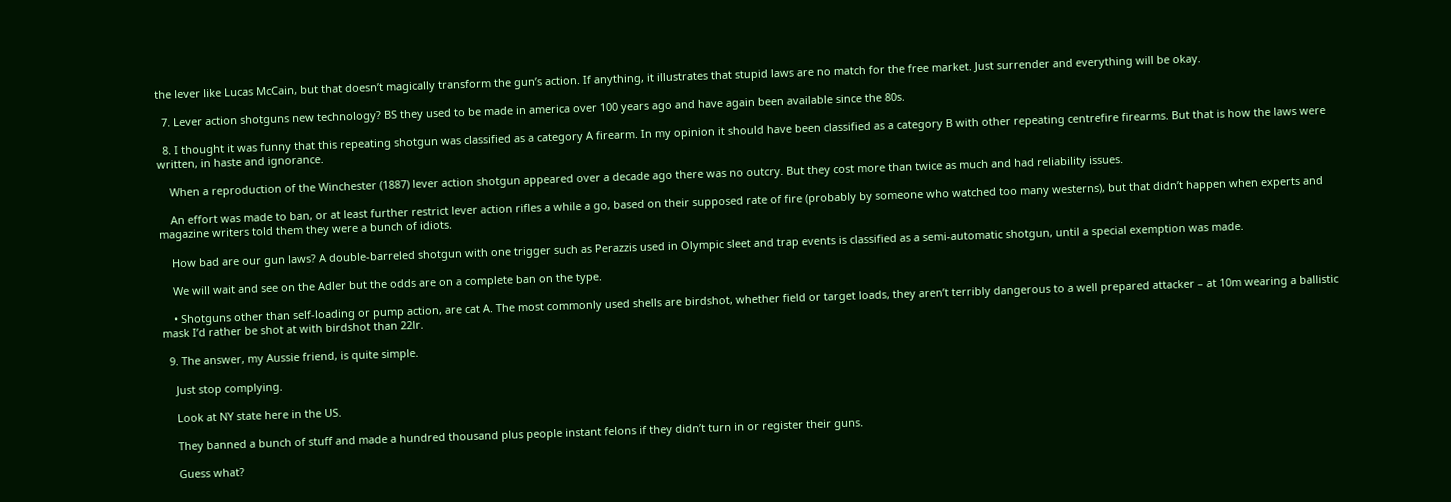the lever like Lucas McCain, but that doesn’t magically transform the gun’s action. If anything, it illustrates that stupid laws are no match for the free market. Just surrender and everything will be okay.

  7. Lever action shotguns new technology? BS they used to be made in america over 100 years ago and have again been available since the 80s.

  8. I thought it was funny that this repeating shotgun was classified as a category A firearm. In my opinion it should have been classified as a category B with other repeating centrefire firearms. But that is how the laws were written, in haste and ignorance.

    When a reproduction of the Winchester (1887) lever action shotgun appeared over a decade ago there was no outcry. But they cost more than twice as much and had reliability issues.

    An effort was made to ban, or at least further restrict lever action rifles a while a go, based on their supposed rate of fire (probably by someone who watched too many westerns), but that didn’t happen when experts and magazine writers told them they were a bunch of idiots.

    How bad are our gun laws? A double-barreled shotgun with one trigger such as Perazzis used in Olympic sleet and trap events is classified as a semi-automatic shotgun, until a special exemption was made.

    We will wait and see on the Adler but the odds are on a complete ban on the type.

    • Shotguns other than self-loading or pump action, are cat A. The most commonly used shells are birdshot, whether field or target loads, they aren’t terribly dangerous to a well prepared attacker – at 10m wearing a ballistic mask I’d rather be shot at with birdshot than 22lr.

  9. The answer, my Aussie friend, is quite simple.

    Just stop complying.

    Look at NY state here in the US.

    They banned a bunch of stuff and made a hundred thousand plus people instant felons if they didn’t turn in or register their guns.

    Guess what?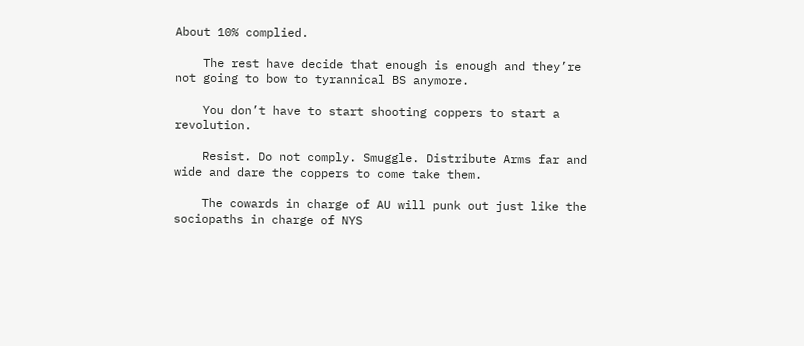About 10% complied.

    The rest have decide that enough is enough and they’re not going to bow to tyrannical BS anymore.

    You don’t have to start shooting coppers to start a revolution.

    Resist. Do not comply. Smuggle. Distribute Arms far and wide and dare the coppers to come take them.

    The cowards in charge of AU will punk out just like the sociopaths in charge of NYS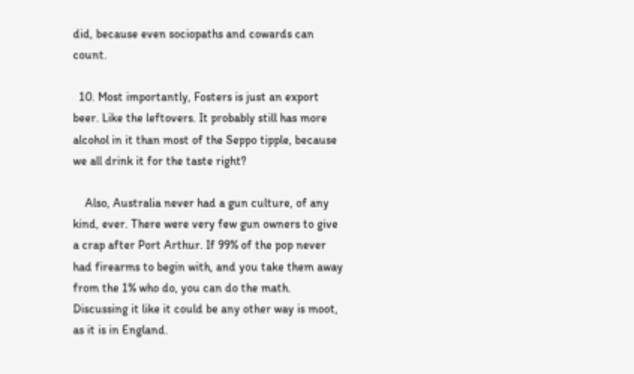did, because even sociopaths and cowards can count.

  10. Most importantly, Fosters is just an export beer. Like the leftovers. It probably still has more alcohol in it than most of the Seppo tipple, because we all drink it for the taste right?

    Also, Australia never had a gun culture, of any kind, ever. There were very few gun owners to give a crap after Port Arthur. If 99% of the pop never had firearms to begin with, and you take them away from the 1% who do, you can do the math. Discussing it like it could be any other way is moot, as it is in England.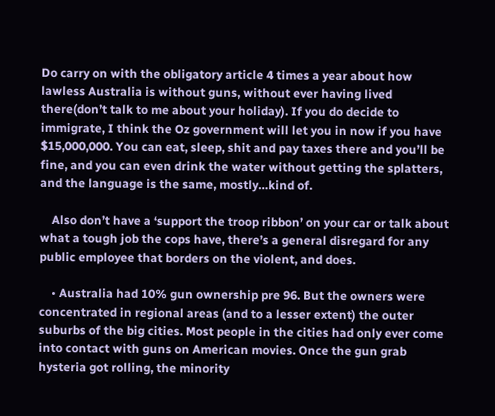Do carry on with the obligatory article 4 times a year about how lawless Australia is without guns, without ever having lived there(don’t talk to me about your holiday). If you do decide to immigrate, I think the Oz government will let you in now if you have $15,000,000. You can eat, sleep, shit and pay taxes there and you’ll be fine, and you can even drink the water without getting the splatters, and the language is the same, mostly…kind of.

    Also don’t have a ‘support the troop ribbon’ on your car or talk about what a tough job the cops have, there’s a general disregard for any public employee that borders on the violent, and does.

    • Australia had 10% gun ownership pre 96. But the owners were concentrated in regional areas (and to a lesser extent) the outer suburbs of the big cities. Most people in the cities had only ever come into contact with guns on American movies. Once the gun grab hysteria got rolling, the minority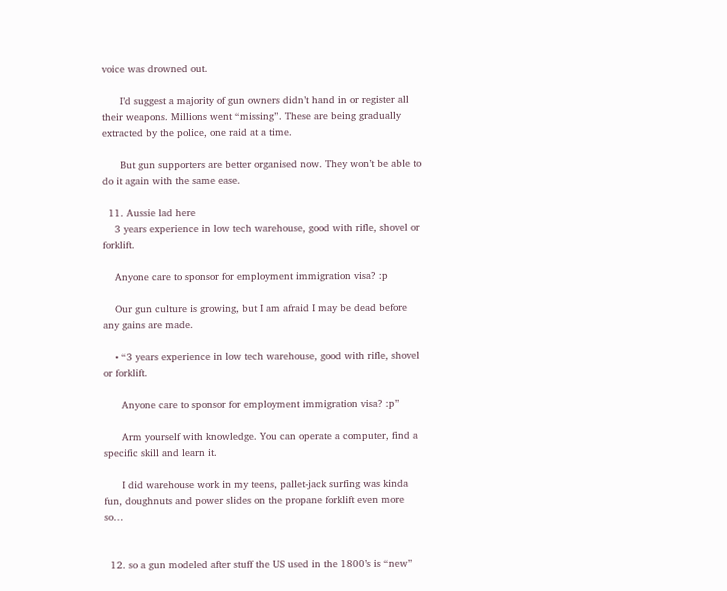voice was drowned out.

      I’d suggest a majority of gun owners didn’t hand in or register all their weapons. Millions went “missing”. These are being gradually extracted by the police, one raid at a time.

      But gun supporters are better organised now. They won’t be able to do it again with the same ease.

  11. Aussie lad here
    3 years experience in low tech warehouse, good with rifle, shovel or forklift.

    Anyone care to sponsor for employment immigration visa? :p

    Our gun culture is growing, but I am afraid I may be dead before any gains are made.

    • “3 years experience in low tech warehouse, good with rifle, shovel or forklift.

      Anyone care to sponsor for employment immigration visa? :p”

      Arm yourself with knowledge. You can operate a computer, find a specific skill and learn it.

      I did warehouse work in my teens, pallet-jack surfing was kinda fun, doughnuts and power slides on the propane forklift even more so…


  12. so a gun modeled after stuff the US used in the 1800’s is “new”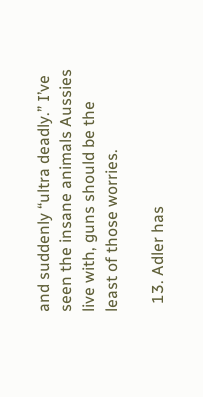and suddenly “ultra deadly.” I’ve seen the insane animals Aussies live with, guns should be the least of those worries.

  13. Adler has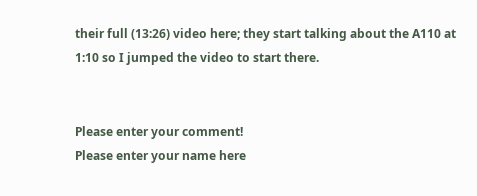their full (13:26) video here; they start talking about the A110 at 1:10 so I jumped the video to start there.


Please enter your comment!
Please enter your name here